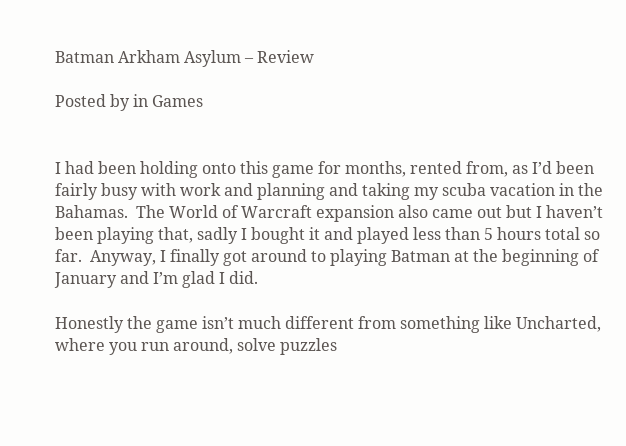Batman Arkham Asylum – Review

Posted by in Games


I had been holding onto this game for months, rented from, as I’d been fairly busy with work and planning and taking my scuba vacation in the Bahamas.  The World of Warcraft expansion also came out but I haven’t been playing that, sadly I bought it and played less than 5 hours total so far.  Anyway, I finally got around to playing Batman at the beginning of January and I’m glad I did.

Honestly the game isn’t much different from something like Uncharted, where you run around, solve puzzles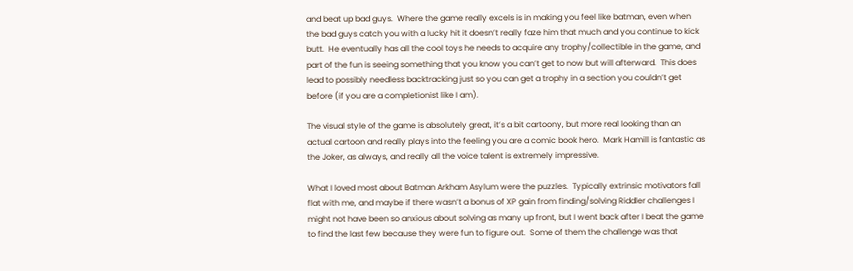and beat up bad guys.  Where the game really excels is in making you feel like batman, even when the bad guys catch you with a lucky hit it doesn’t really faze him that much and you continue to kick butt.  He eventually has all the cool toys he needs to acquire any trophy/collectible in the game, and part of the fun is seeing something that you know you can’t get to now but will afterward.  This does lead to possibly needless backtracking just so you can get a trophy in a section you couldn’t get before (if you are a completionist like I am).

The visual style of the game is absolutely great, it’s a bit cartoony, but more real looking than an actual cartoon and really plays into the feeling you are a comic book hero.  Mark Hamill is fantastic as the Joker, as always, and really all the voice talent is extremely impressive.

What I loved most about Batman Arkham Asylum were the puzzles.  Typically extrinsic motivators fall flat with me, and maybe if there wasn’t a bonus of XP gain from finding/solving Riddler challenges I might not have been so anxious about solving as many up front, but I went back after I beat the game to find the last few because they were fun to figure out.  Some of them the challenge was that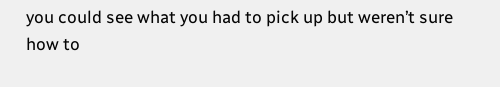you could see what you had to pick up but weren’t sure how to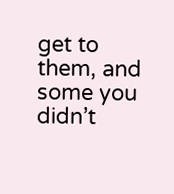get to them, and some you didn’t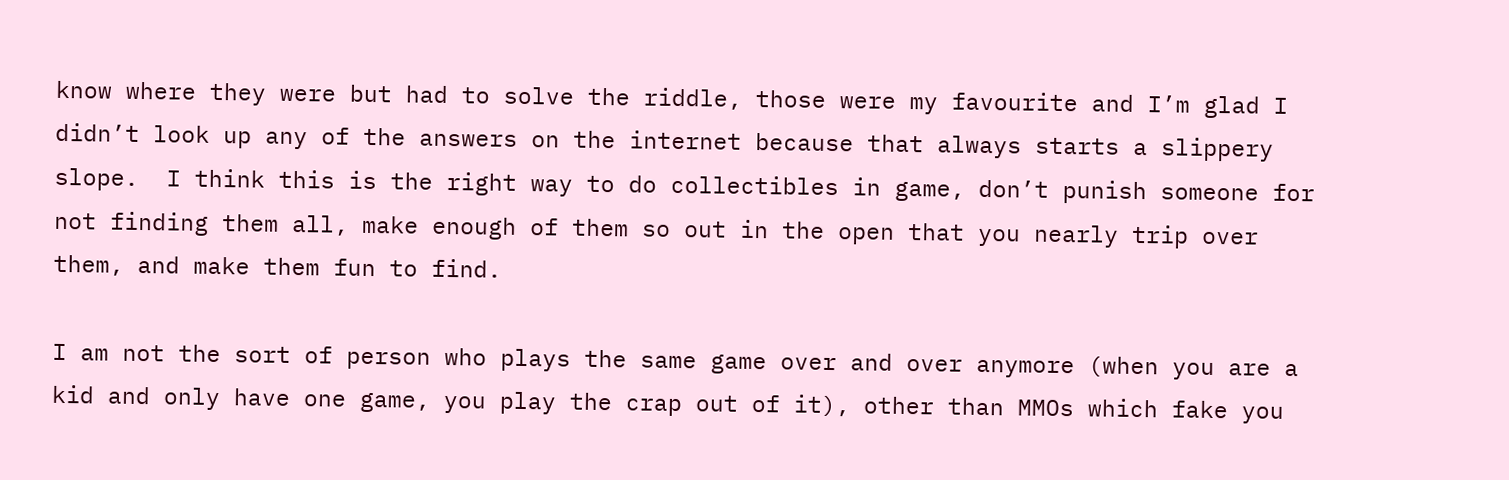know where they were but had to solve the riddle, those were my favourite and I’m glad I didn’t look up any of the answers on the internet because that always starts a slippery slope.  I think this is the right way to do collectibles in game, don’t punish someone for not finding them all, make enough of them so out in the open that you nearly trip over them, and make them fun to find.

I am not the sort of person who plays the same game over and over anymore (when you are a kid and only have one game, you play the crap out of it), other than MMOs which fake you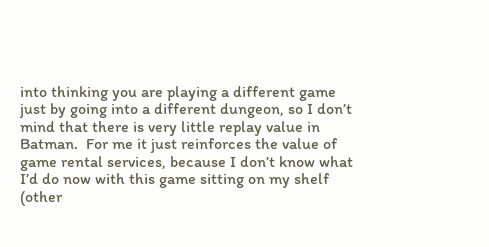into thinking you are playing a different game just by going into a different dungeon, so I don’t mind that there is very little replay value in Batman.  For me it just reinforces the value of game rental services, because I don’t know what I’d do now with this game sitting on my shelf (other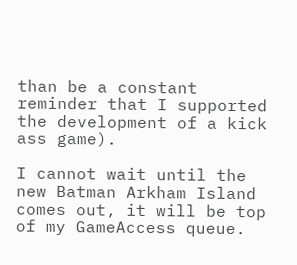than be a constant reminder that I supported the development of a kick ass game).

I cannot wait until the new Batman Arkham Island comes out, it will be top of my GameAccess queue.